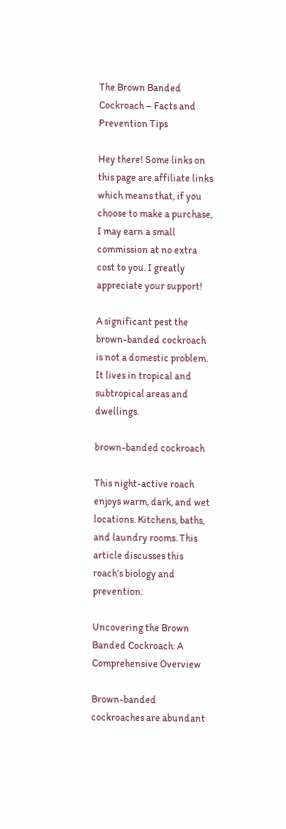The Brown Banded Cockroach – Facts and Prevention Tips

Hey there! Some links on this page are affiliate links which means that, if you choose to make a purchase, I may earn a small commission at no extra cost to you. I greatly appreciate your support!

A significant pest the brown-banded cockroach is not a domestic problem. It lives in tropical and subtropical areas and dwellings.

brown-banded cockroach

This night-active roach enjoys warm, dark, and wet locations. Kitchens, baths, and laundry rooms. This article discusses this roach’s biology and prevention.

Uncovering the Brown Banded Cockroach: A Comprehensive Overview

Brown-banded cockroaches are abundant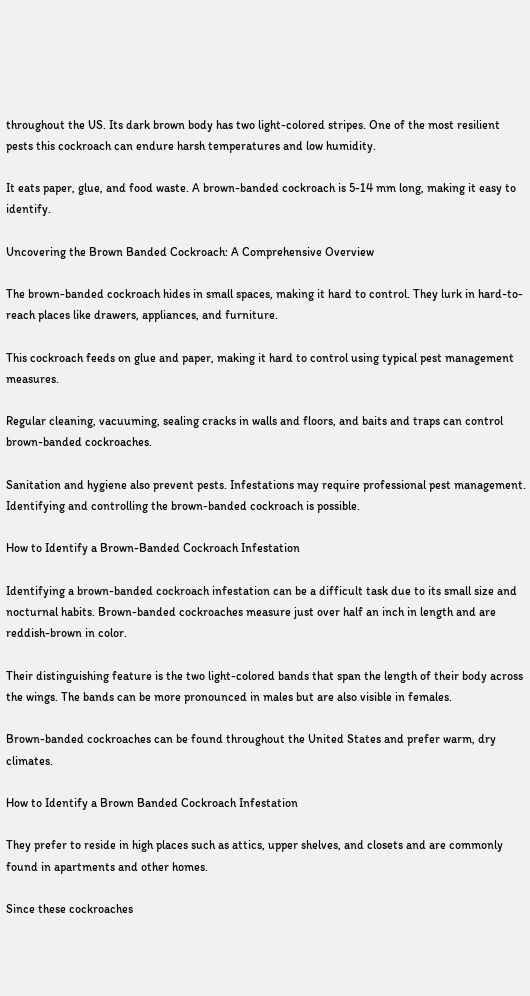throughout the US. Its dark brown body has two light-colored stripes. One of the most resilient pests this cockroach can endure harsh temperatures and low humidity.

It eats paper, glue, and food waste. A brown-banded cockroach is 5-14 mm long, making it easy to identify.

Uncovering the Brown Banded Cockroach: A Comprehensive Overview

The brown-banded cockroach hides in small spaces, making it hard to control. They lurk in hard-to-reach places like drawers, appliances, and furniture.

This cockroach feeds on glue and paper, making it hard to control using typical pest management measures.

Regular cleaning, vacuuming, sealing cracks in walls and floors, and baits and traps can control brown-banded cockroaches.

Sanitation and hygiene also prevent pests. Infestations may require professional pest management. Identifying and controlling the brown-banded cockroach is possible.

How to Identify a Brown-Banded Cockroach Infestation

Identifying a brown-banded cockroach infestation can be a difficult task due to its small size and nocturnal habits. Brown-banded cockroaches measure just over half an inch in length and are reddish-brown in color.

Their distinguishing feature is the two light-colored bands that span the length of their body across the wings. The bands can be more pronounced in males but are also visible in females.

Brown-banded cockroaches can be found throughout the United States and prefer warm, dry climates.

How to Identify a Brown Banded Cockroach Infestation

They prefer to reside in high places such as attics, upper shelves, and closets and are commonly found in apartments and other homes.

Since these cockroaches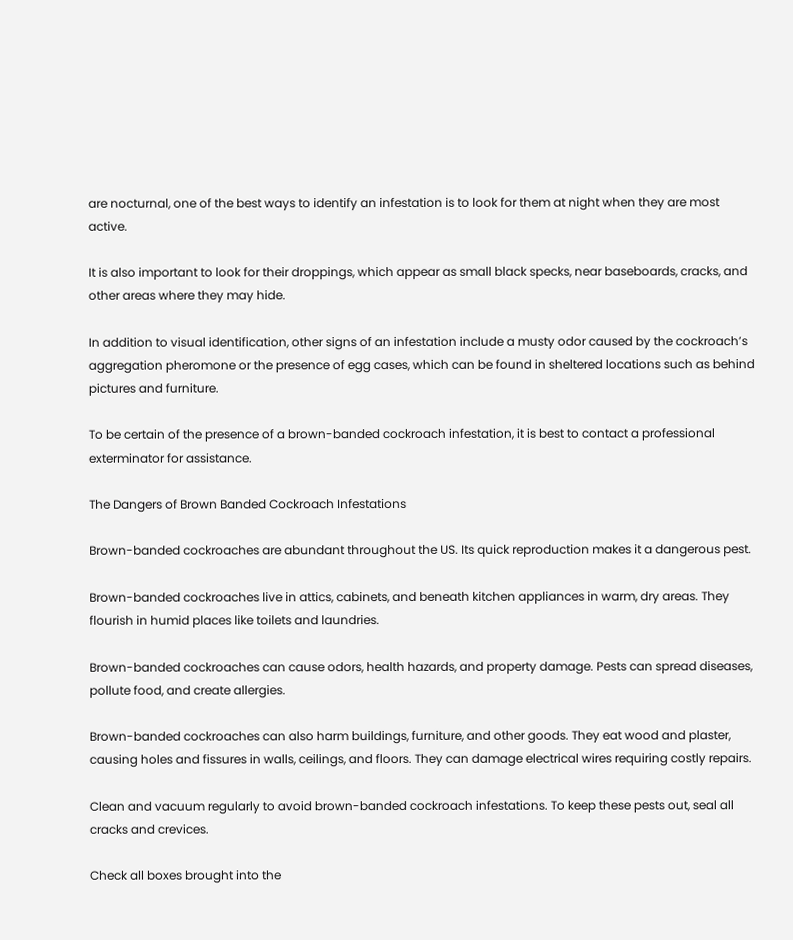are nocturnal, one of the best ways to identify an infestation is to look for them at night when they are most active.

It is also important to look for their droppings, which appear as small black specks, near baseboards, cracks, and other areas where they may hide.

In addition to visual identification, other signs of an infestation include a musty odor caused by the cockroach’s aggregation pheromone or the presence of egg cases, which can be found in sheltered locations such as behind pictures and furniture.

To be certain of the presence of a brown-banded cockroach infestation, it is best to contact a professional exterminator for assistance.

The Dangers of Brown Banded Cockroach Infestations

Brown-banded cockroaches are abundant throughout the US. Its quick reproduction makes it a dangerous pest.

Brown-banded cockroaches live in attics, cabinets, and beneath kitchen appliances in warm, dry areas. They flourish in humid places like toilets and laundries.

Brown-banded cockroaches can cause odors, health hazards, and property damage. Pests can spread diseases, pollute food, and create allergies.

Brown-banded cockroaches can also harm buildings, furniture, and other goods. They eat wood and plaster, causing holes and fissures in walls, ceilings, and floors. They can damage electrical wires requiring costly repairs.

Clean and vacuum regularly to avoid brown-banded cockroach infestations. To keep these pests out, seal all cracks and crevices.

Check all boxes brought into the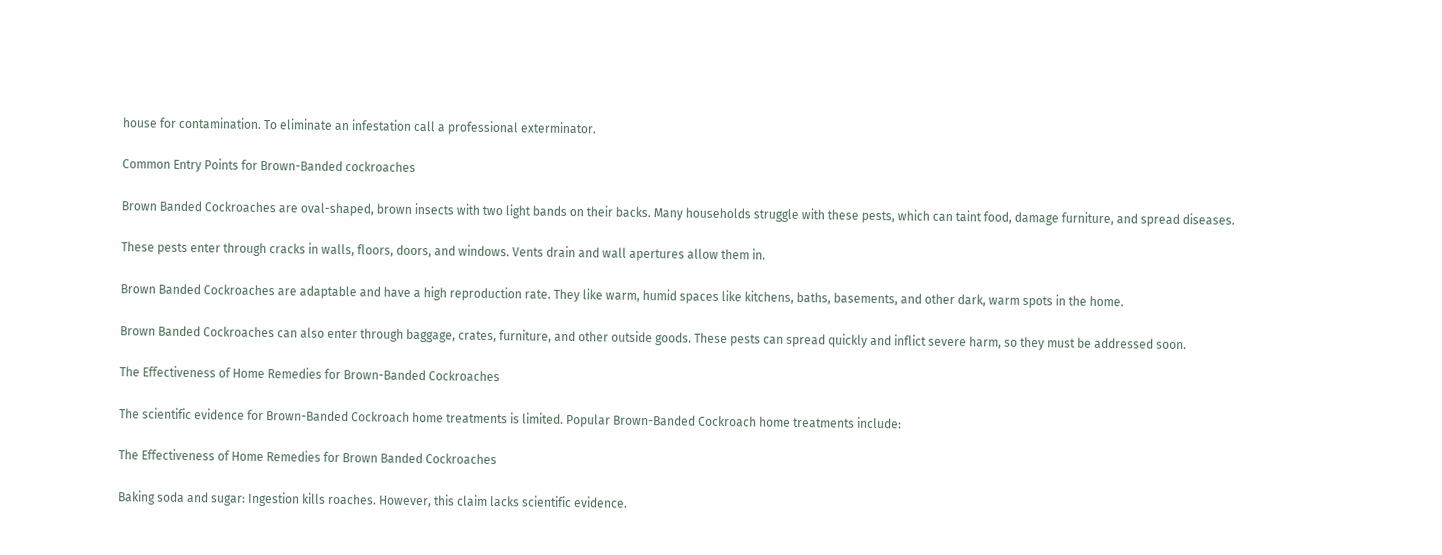house for contamination. To eliminate an infestation call a professional exterminator.

Common Entry Points for Brown-Banded cockroaches

Brown Banded Cockroaches are oval-shaped, brown insects with two light bands on their backs. Many households struggle with these pests, which can taint food, damage furniture, and spread diseases.

These pests enter through cracks in walls, floors, doors, and windows. Vents drain and wall apertures allow them in.

Brown Banded Cockroaches are adaptable and have a high reproduction rate. They like warm, humid spaces like kitchens, baths, basements, and other dark, warm spots in the home.

Brown Banded Cockroaches can also enter through baggage, crates, furniture, and other outside goods. These pests can spread quickly and inflict severe harm, so they must be addressed soon.

The Effectiveness of Home Remedies for Brown-Banded Cockroaches

The scientific evidence for Brown-Banded Cockroach home treatments is limited. Popular Brown-Banded Cockroach home treatments include:

The Effectiveness of Home Remedies for Brown Banded Cockroaches

Baking soda and sugar: Ingestion kills roaches. However, this claim lacks scientific evidence.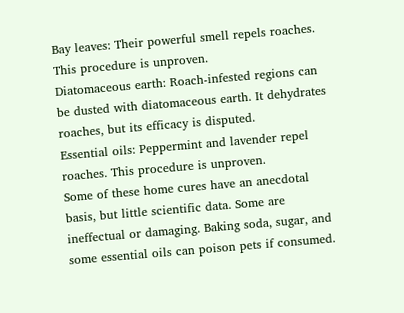Bay leaves: Their powerful smell repels roaches. This procedure is unproven.
Diatomaceous earth: Roach-infested regions can be dusted with diatomaceous earth. It dehydrates roaches, but its efficacy is disputed.
Essential oils: Peppermint and lavender repel roaches. This procedure is unproven.
Some of these home cures have an anecdotal basis, but little scientific data. Some are ineffectual or damaging. Baking soda, sugar, and some essential oils can poison pets if consumed.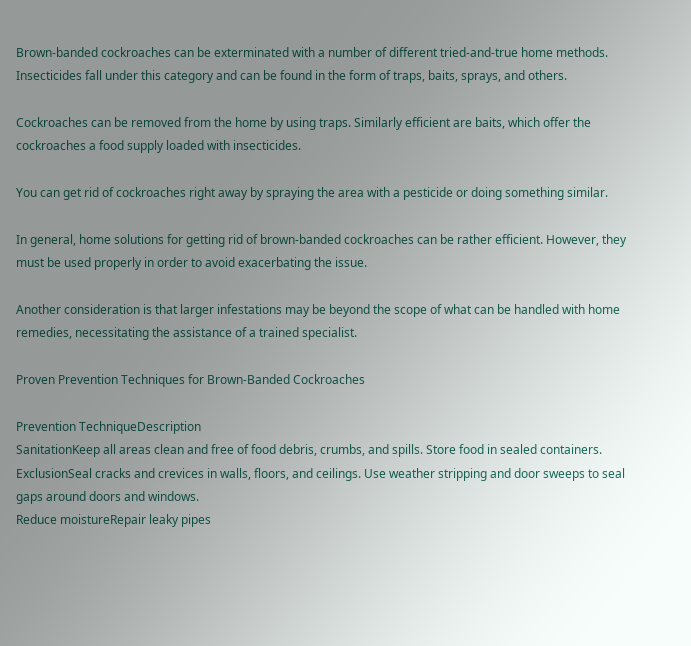Brown-banded cockroaches can be exterminated with a number of different tried-and-true home methods. Insecticides fall under this category and can be found in the form of traps, baits, sprays, and others.

Cockroaches can be removed from the home by using traps. Similarly efficient are baits, which offer the cockroaches a food supply loaded with insecticides.

You can get rid of cockroaches right away by spraying the area with a pesticide or doing something similar.

In general, home solutions for getting rid of brown-banded cockroaches can be rather efficient. However, they must be used properly in order to avoid exacerbating the issue.

Another consideration is that larger infestations may be beyond the scope of what can be handled with home remedies, necessitating the assistance of a trained specialist.

Proven Prevention Techniques for Brown-Banded Cockroaches

Prevention TechniqueDescription
SanitationKeep all areas clean and free of food debris, crumbs, and spills. Store food in sealed containers.
ExclusionSeal cracks and crevices in walls, floors, and ceilings. Use weather stripping and door sweeps to seal gaps around doors and windows.
Reduce moistureRepair leaky pipes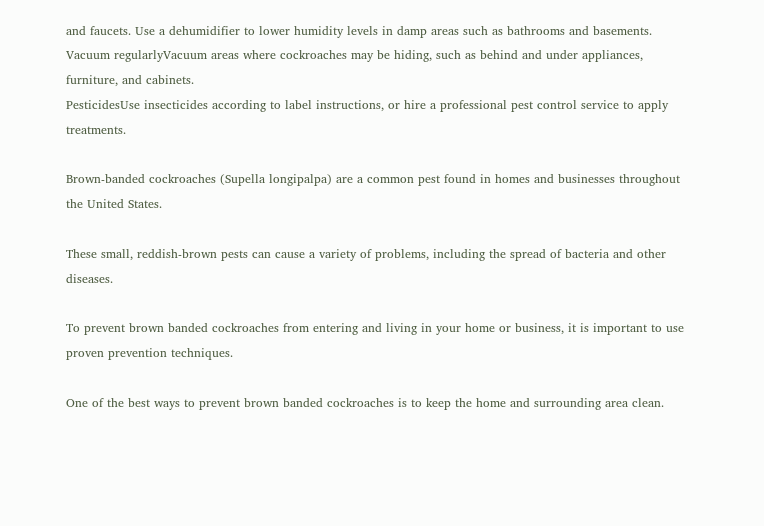and faucets. Use a dehumidifier to lower humidity levels in damp areas such as bathrooms and basements.
Vacuum regularlyVacuum areas where cockroaches may be hiding, such as behind and under appliances, furniture, and cabinets.
PesticidesUse insecticides according to label instructions, or hire a professional pest control service to apply treatments.

Brown-banded cockroaches (Supella longipalpa) are a common pest found in homes and businesses throughout the United States.

These small, reddish-brown pests can cause a variety of problems, including the spread of bacteria and other diseases.

To prevent brown banded cockroaches from entering and living in your home or business, it is important to use proven prevention techniques.

One of the best ways to prevent brown banded cockroaches is to keep the home and surrounding area clean.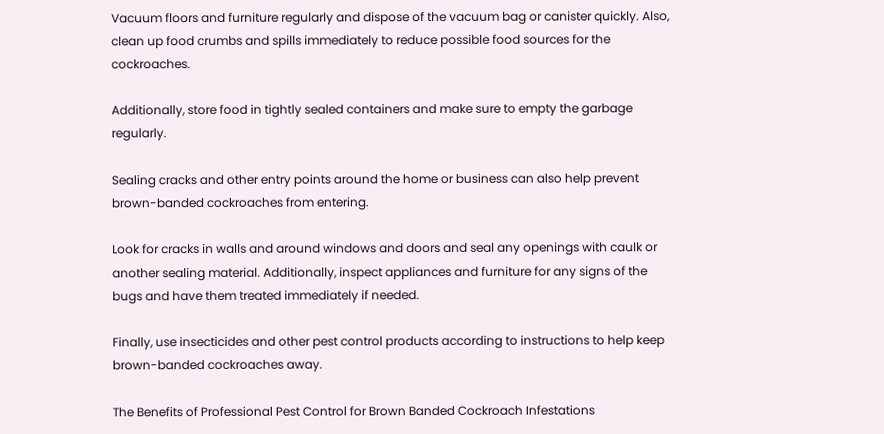Vacuum floors and furniture regularly and dispose of the vacuum bag or canister quickly. Also, clean up food crumbs and spills immediately to reduce possible food sources for the cockroaches.

Additionally, store food in tightly sealed containers and make sure to empty the garbage regularly.

Sealing cracks and other entry points around the home or business can also help prevent brown-banded cockroaches from entering.

Look for cracks in walls and around windows and doors and seal any openings with caulk or another sealing material. Additionally, inspect appliances and furniture for any signs of the bugs and have them treated immediately if needed.

Finally, use insecticides and other pest control products according to instructions to help keep brown-banded cockroaches away.

The Benefits of Professional Pest Control for Brown Banded Cockroach Infestations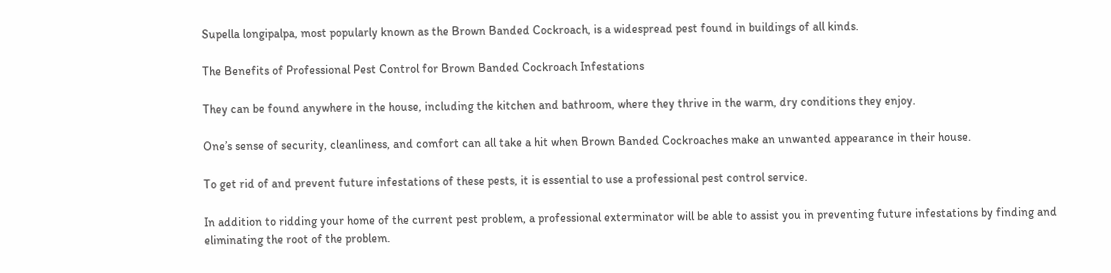Supella longipalpa, most popularly known as the Brown Banded Cockroach, is a widespread pest found in buildings of all kinds.

The Benefits of Professional Pest Control for Brown Banded Cockroach Infestations

They can be found anywhere in the house, including the kitchen and bathroom, where they thrive in the warm, dry conditions they enjoy.

One’s sense of security, cleanliness, and comfort can all take a hit when Brown Banded Cockroaches make an unwanted appearance in their house.

To get rid of and prevent future infestations of these pests, it is essential to use a professional pest control service.

In addition to ridding your home of the current pest problem, a professional exterminator will be able to assist you in preventing future infestations by finding and eliminating the root of the problem.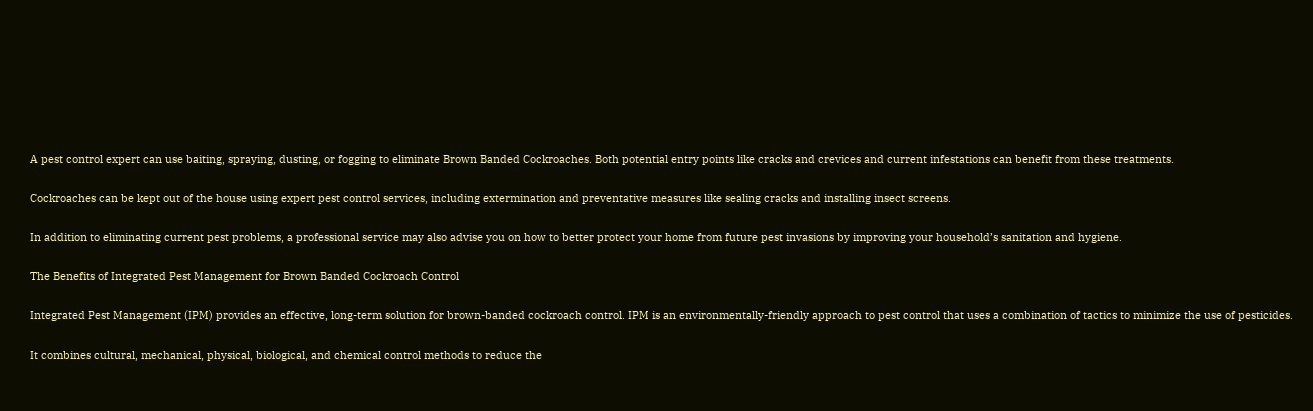A pest control expert can use baiting, spraying, dusting, or fogging to eliminate Brown Banded Cockroaches. Both potential entry points like cracks and crevices and current infestations can benefit from these treatments.

Cockroaches can be kept out of the house using expert pest control services, including extermination and preventative measures like sealing cracks and installing insect screens.

In addition to eliminating current pest problems, a professional service may also advise you on how to better protect your home from future pest invasions by improving your household’s sanitation and hygiene.

The Benefits of Integrated Pest Management for Brown Banded Cockroach Control

Integrated Pest Management (IPM) provides an effective, long-term solution for brown-banded cockroach control. IPM is an environmentally-friendly approach to pest control that uses a combination of tactics to minimize the use of pesticides.

It combines cultural, mechanical, physical, biological, and chemical control methods to reduce the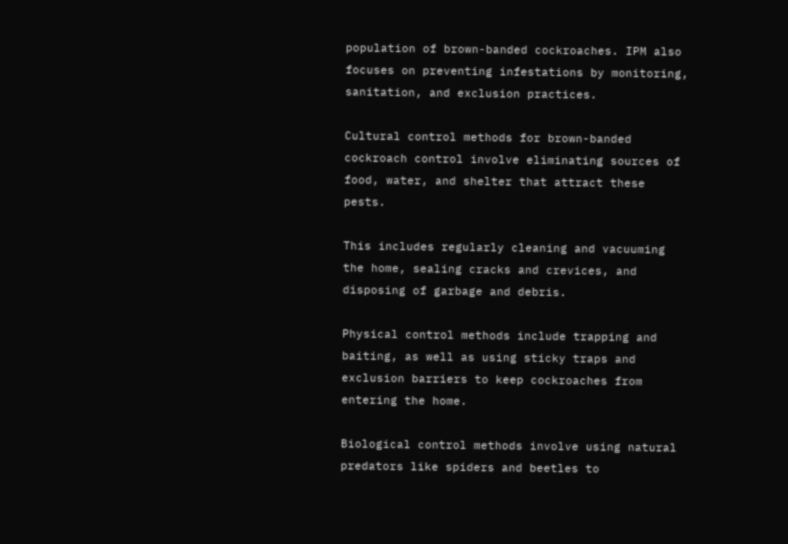population of brown-banded cockroaches. IPM also focuses on preventing infestations by monitoring, sanitation, and exclusion practices.

Cultural control methods for brown-banded cockroach control involve eliminating sources of food, water, and shelter that attract these pests.

This includes regularly cleaning and vacuuming the home, sealing cracks and crevices, and disposing of garbage and debris.

Physical control methods include trapping and baiting, as well as using sticky traps and exclusion barriers to keep cockroaches from entering the home.

Biological control methods involve using natural predators like spiders and beetles to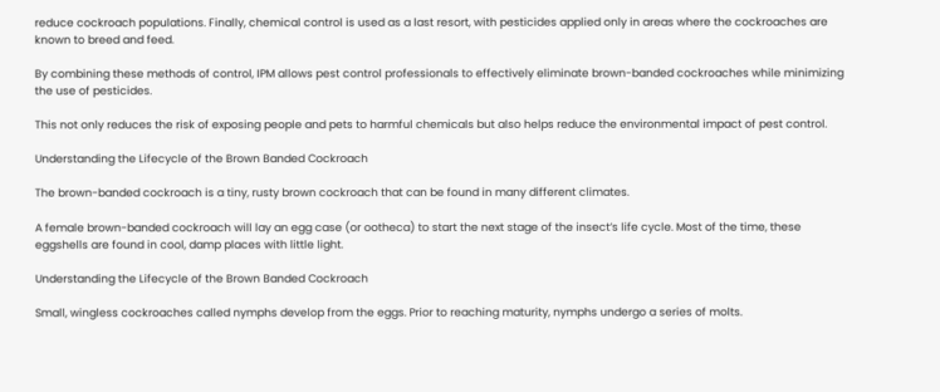reduce cockroach populations. Finally, chemical control is used as a last resort, with pesticides applied only in areas where the cockroaches are known to breed and feed.

By combining these methods of control, IPM allows pest control professionals to effectively eliminate brown-banded cockroaches while minimizing the use of pesticides.

This not only reduces the risk of exposing people and pets to harmful chemicals but also helps reduce the environmental impact of pest control.

Understanding the Lifecycle of the Brown Banded Cockroach

The brown-banded cockroach is a tiny, rusty brown cockroach that can be found in many different climates.

A female brown-banded cockroach will lay an egg case (or ootheca) to start the next stage of the insect’s life cycle. Most of the time, these eggshells are found in cool, damp places with little light.

Understanding the Lifecycle of the Brown Banded Cockroach

Small, wingless cockroaches called nymphs develop from the eggs. Prior to reaching maturity, nymphs undergo a series of molts.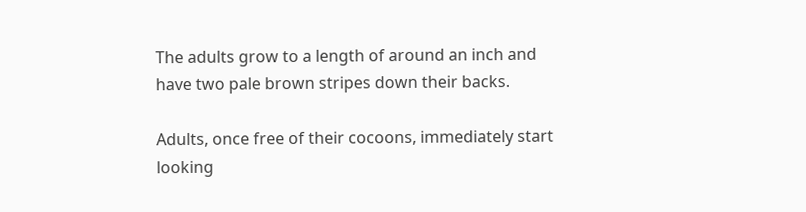The adults grow to a length of around an inch and have two pale brown stripes down their backs.

Adults, once free of their cocoons, immediately start looking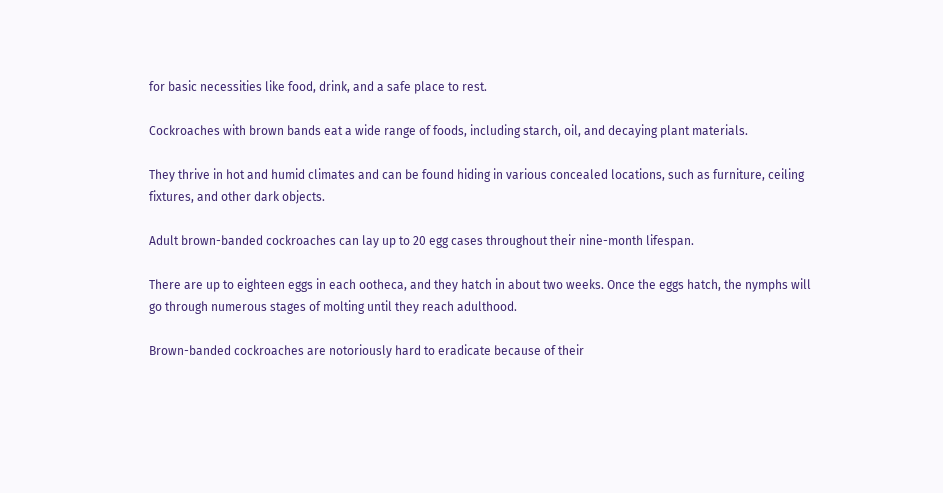for basic necessities like food, drink, and a safe place to rest.

Cockroaches with brown bands eat a wide range of foods, including starch, oil, and decaying plant materials.

They thrive in hot and humid climates and can be found hiding in various concealed locations, such as furniture, ceiling fixtures, and other dark objects.

Adult brown-banded cockroaches can lay up to 20 egg cases throughout their nine-month lifespan.

There are up to eighteen eggs in each ootheca, and they hatch in about two weeks. Once the eggs hatch, the nymphs will go through numerous stages of molting until they reach adulthood.

Brown-banded cockroaches are notoriously hard to eradicate because of their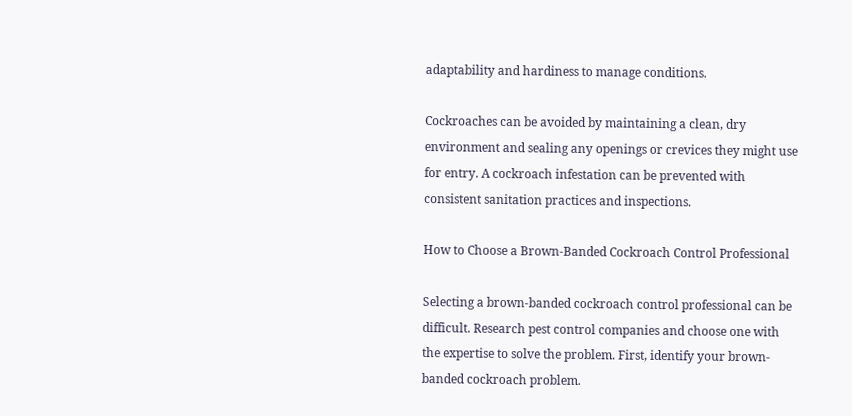adaptability and hardiness to manage conditions.

Cockroaches can be avoided by maintaining a clean, dry environment and sealing any openings or crevices they might use for entry. A cockroach infestation can be prevented with consistent sanitation practices and inspections.

How to Choose a Brown-Banded Cockroach Control Professional

Selecting a brown-banded cockroach control professional can be difficult. Research pest control companies and choose one with the expertise to solve the problem. First, identify your brown-banded cockroach problem.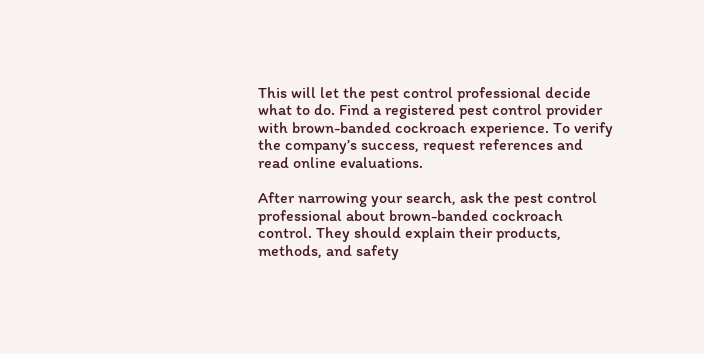This will let the pest control professional decide what to do. Find a registered pest control provider with brown-banded cockroach experience. To verify the company’s success, request references and read online evaluations.

After narrowing your search, ask the pest control professional about brown-banded cockroach control. They should explain their products, methods, and safety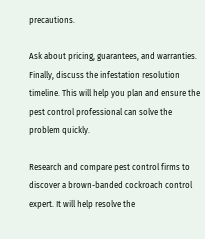precautions.

Ask about pricing, guarantees, and warranties. Finally, discuss the infestation resolution timeline. This will help you plan and ensure the pest control professional can solve the problem quickly.

Research and compare pest control firms to discover a brown-banded cockroach control expert. It will help resolve the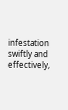infestation swiftly and effectively,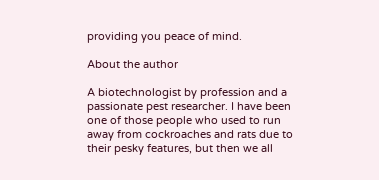providing you peace of mind.

About the author

A biotechnologist by profession and a passionate pest researcher. I have been one of those people who used to run away from cockroaches and rats due to their pesky features, but then we all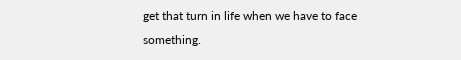get that turn in life when we have to face something.